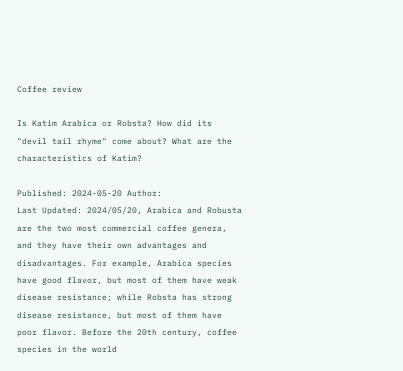Coffee review

Is Katim Arabica or Robsta? How did its "devil tail rhyme" come about? What are the characteristics of Katim?

Published: 2024-05-20 Author:
Last Updated: 2024/05/20, Arabica and Robusta are the two most commercial coffee genera, and they have their own advantages and disadvantages. For example, Arabica species have good flavor, but most of them have weak disease resistance; while Robsta has strong disease resistance, but most of them have poor flavor. Before the 20th century, coffee species in the world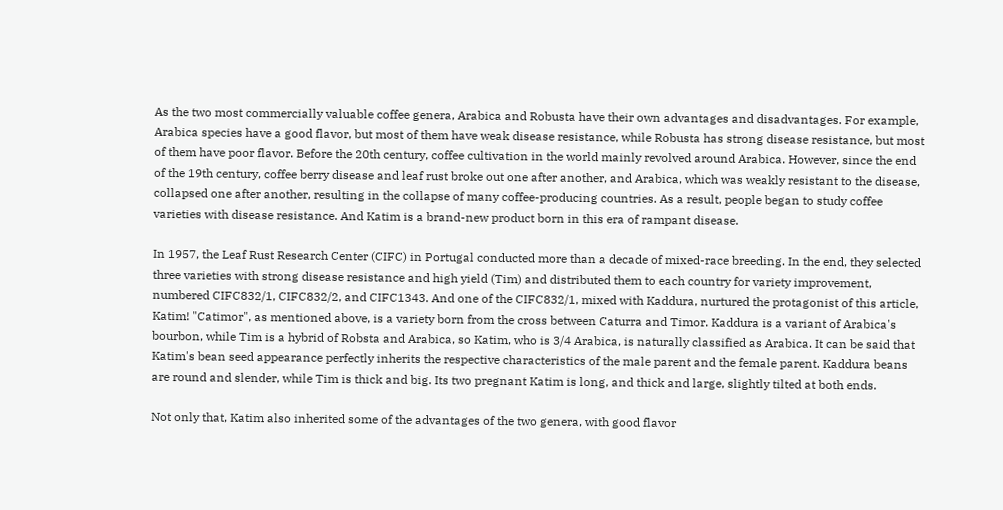As the two most commercially valuable coffee genera, Arabica and Robusta have their own advantages and disadvantages. For example, Arabica species have a good flavor, but most of them have weak disease resistance, while Robusta has strong disease resistance, but most of them have poor flavor. Before the 20th century, coffee cultivation in the world mainly revolved around Arabica. However, since the end of the 19th century, coffee berry disease and leaf rust broke out one after another, and Arabica, which was weakly resistant to the disease, collapsed one after another, resulting in the collapse of many coffee-producing countries. As a result, people began to study coffee varieties with disease resistance. And Katim is a brand-new product born in this era of rampant disease.

In 1957, the Leaf Rust Research Center (CIFC) in Portugal conducted more than a decade of mixed-race breeding. In the end, they selected three varieties with strong disease resistance and high yield (Tim) and distributed them to each country for variety improvement, numbered CIFC832/1, CIFC832/2, and CIFC1343. And one of the CIFC832/1, mixed with Kaddura, nurtured the protagonist of this article, Katim! "Catimor", as mentioned above, is a variety born from the cross between Caturra and Timor. Kaddura is a variant of Arabica's bourbon, while Tim is a hybrid of Robsta and Arabica, so Katim, who is 3/4 Arabica, is naturally classified as Arabica. It can be said that Katim's bean seed appearance perfectly inherits the respective characteristics of the male parent and the female parent. Kaddura beans are round and slender, while Tim is thick and big. Its two pregnant Katim is long, and thick and large, slightly tilted at both ends.

Not only that, Katim also inherited some of the advantages of the two genera, with good flavor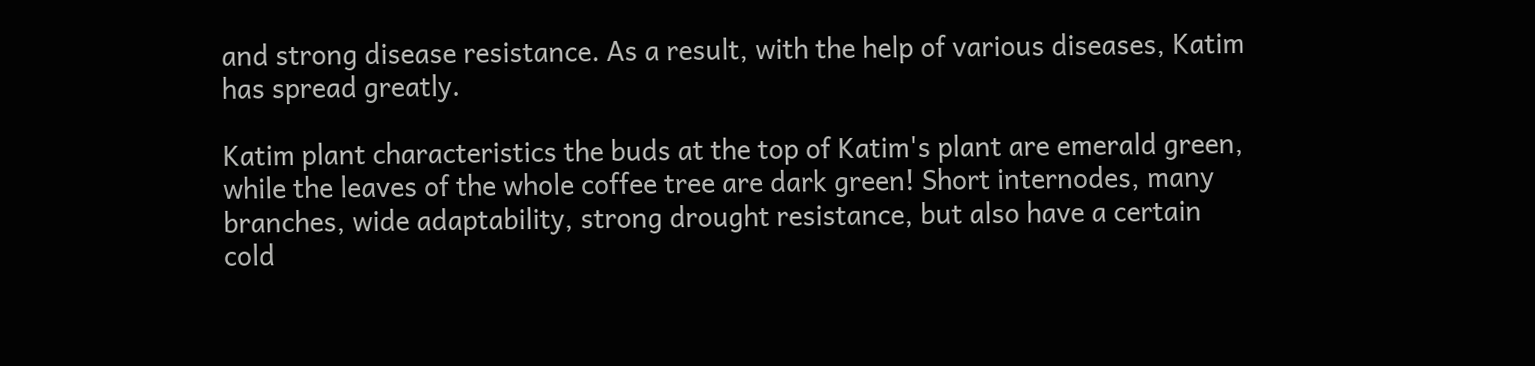and strong disease resistance. As a result, with the help of various diseases, Katim has spread greatly.

Katim plant characteristics the buds at the top of Katim's plant are emerald green, while the leaves of the whole coffee tree are dark green! Short internodes, many branches, wide adaptability, strong drought resistance, but also have a certain cold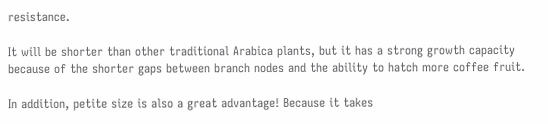resistance.

It will be shorter than other traditional Arabica plants, but it has a strong growth capacity because of the shorter gaps between branch nodes and the ability to hatch more coffee fruit.

In addition, petite size is also a great advantage! Because it takes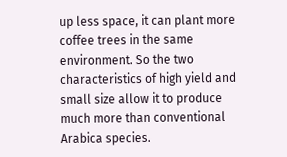up less space, it can plant more coffee trees in the same environment. So the two characteristics of high yield and small size allow it to produce much more than conventional Arabica species.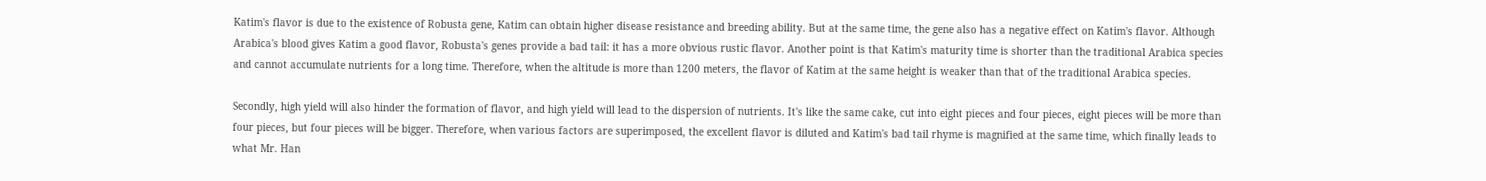Katim's flavor is due to the existence of Robusta gene, Katim can obtain higher disease resistance and breeding ability. But at the same time, the gene also has a negative effect on Katim's flavor. Although Arabica's blood gives Katim a good flavor, Robusta's genes provide a bad tail: it has a more obvious rustic flavor. Another point is that Katim's maturity time is shorter than the traditional Arabica species and cannot accumulate nutrients for a long time. Therefore, when the altitude is more than 1200 meters, the flavor of Katim at the same height is weaker than that of the traditional Arabica species.

Secondly, high yield will also hinder the formation of flavor, and high yield will lead to the dispersion of nutrients. It's like the same cake, cut into eight pieces and four pieces, eight pieces will be more than four pieces, but four pieces will be bigger. Therefore, when various factors are superimposed, the excellent flavor is diluted and Katim's bad tail rhyme is magnified at the same time, which finally leads to what Mr. Han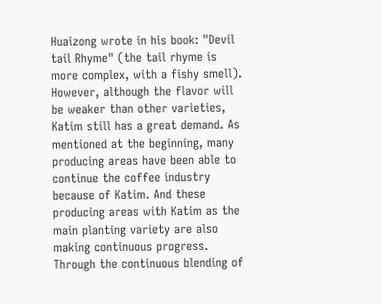Huaizong wrote in his book: "Devil tail Rhyme" (the tail rhyme is more complex, with a fishy smell). However, although the flavor will be weaker than other varieties, Katim still has a great demand. As mentioned at the beginning, many producing areas have been able to continue the coffee industry because of Katim. And these producing areas with Katim as the main planting variety are also making continuous progress. Through the continuous blending of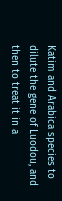Katim and Arabica species to dilute the gene of Luodou, and then to treat it in a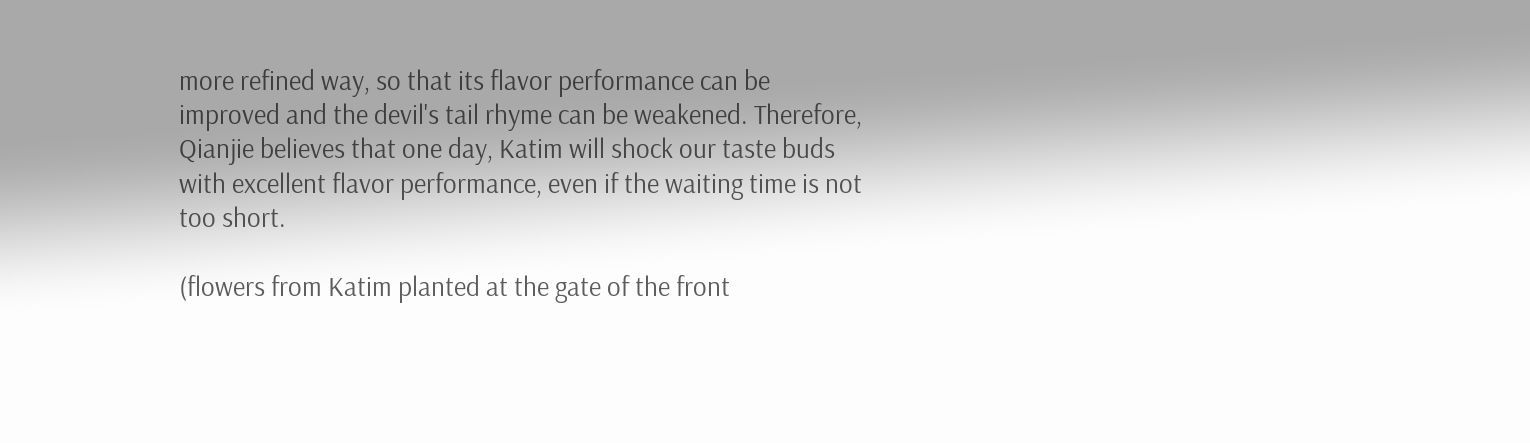more refined way, so that its flavor performance can be improved and the devil's tail rhyme can be weakened. Therefore, Qianjie believes that one day, Katim will shock our taste buds with excellent flavor performance, even if the waiting time is not too short.

(flowers from Katim planted at the gate of the front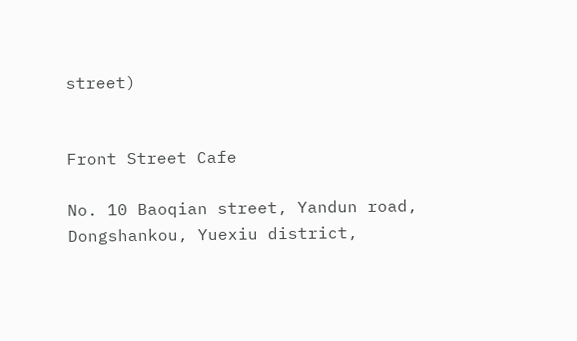street)


Front Street Cafe

No. 10 Baoqian street, Yandun road, Dongshankou, Yuexiu district,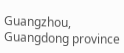Guangzhou, Guangdong province